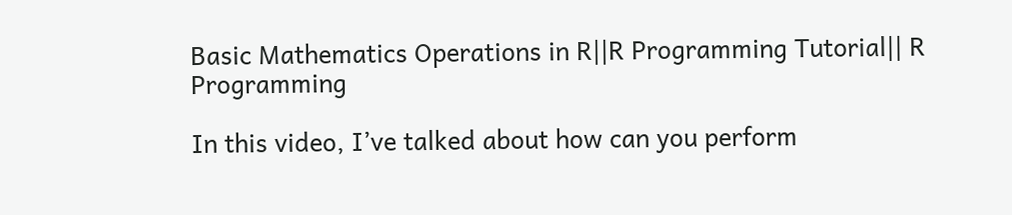Basic Mathematics Operations in R||R Programming Tutorial|| R Programming

In this video, I’ve talked about how can you perform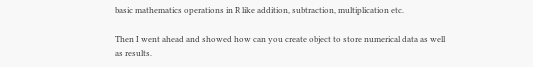basic mathematics operations in R like addition, subtraction, multiplication etc.

Then I went ahead and showed how can you create object to store numerical data as well as results.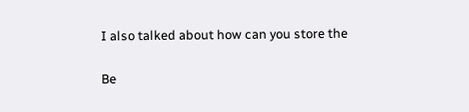I also talked about how can you store the

Be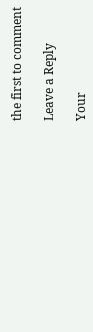the first to comment

Leave a Reply

Your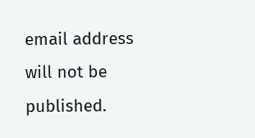email address will not be published.